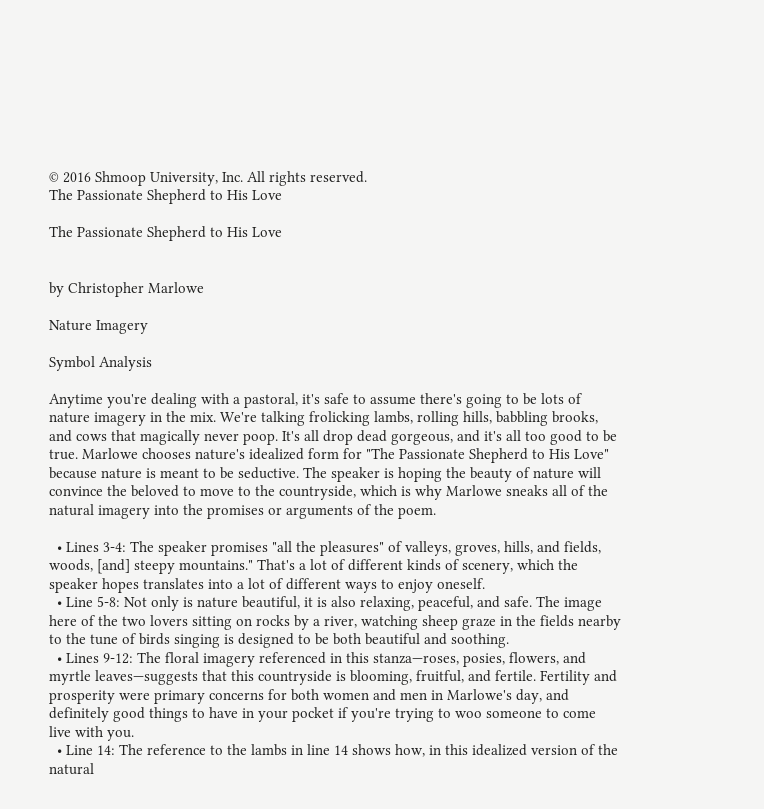© 2016 Shmoop University, Inc. All rights reserved.
The Passionate Shepherd to His Love

The Passionate Shepherd to His Love


by Christopher Marlowe

Nature Imagery

Symbol Analysis

Anytime you're dealing with a pastoral, it's safe to assume there's going to be lots of nature imagery in the mix. We're talking frolicking lambs, rolling hills, babbling brooks, and cows that magically never poop. It's all drop dead gorgeous, and it's all too good to be true. Marlowe chooses nature's idealized form for "The Passionate Shepherd to His Love" because nature is meant to be seductive. The speaker is hoping the beauty of nature will convince the beloved to move to the countryside, which is why Marlowe sneaks all of the natural imagery into the promises or arguments of the poem.

  • Lines 3-4: The speaker promises "all the pleasures" of valleys, groves, hills, and fields, woods, [and] steepy mountains." That's a lot of different kinds of scenery, which the speaker hopes translates into a lot of different ways to enjoy oneself.
  • Line 5-8: Not only is nature beautiful, it is also relaxing, peaceful, and safe. The image here of the two lovers sitting on rocks by a river, watching sheep graze in the fields nearby to the tune of birds singing is designed to be both beautiful and soothing.
  • Lines 9-12: The floral imagery referenced in this stanza—roses, posies, flowers, and myrtle leaves—suggests that this countryside is blooming, fruitful, and fertile. Fertility and prosperity were primary concerns for both women and men in Marlowe's day, and definitely good things to have in your pocket if you're trying to woo someone to come live with you.
  • Line 14: The reference to the lambs in line 14 shows how, in this idealized version of the natural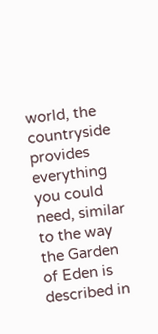world, the countryside provides everything you could need, similar to the way the Garden of Eden is described in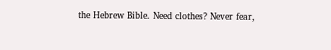the Hebrew Bible. Need clothes? Never fear,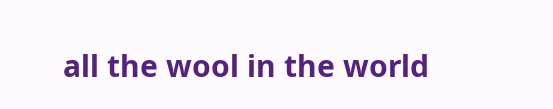all the wool in the world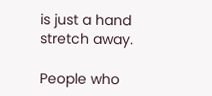is just a hand stretch away.

People who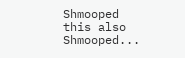Shmooped this also Shmooped...